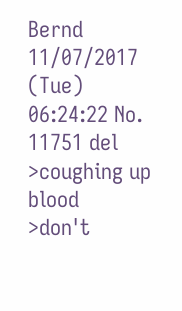Bernd 11/07/2017 (Tue) 06:24:22 No. 11751 del
>coughing up blood
>don't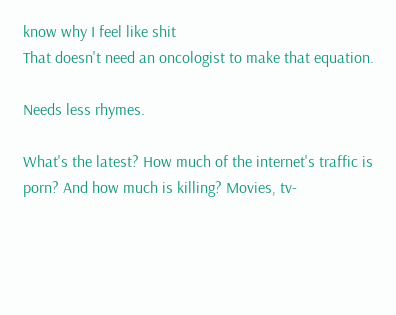know why I feel like shit
That doesn't need an oncologist to make that equation.

Needs less rhymes.

What's the latest? How much of the internet's traffic is porn? And how much is killing? Movies, tv-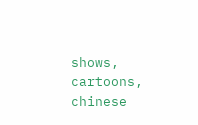shows, cartoons, chinese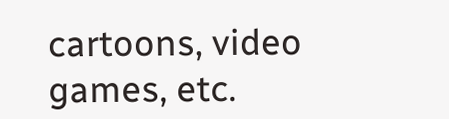cartoons, video games, etc.